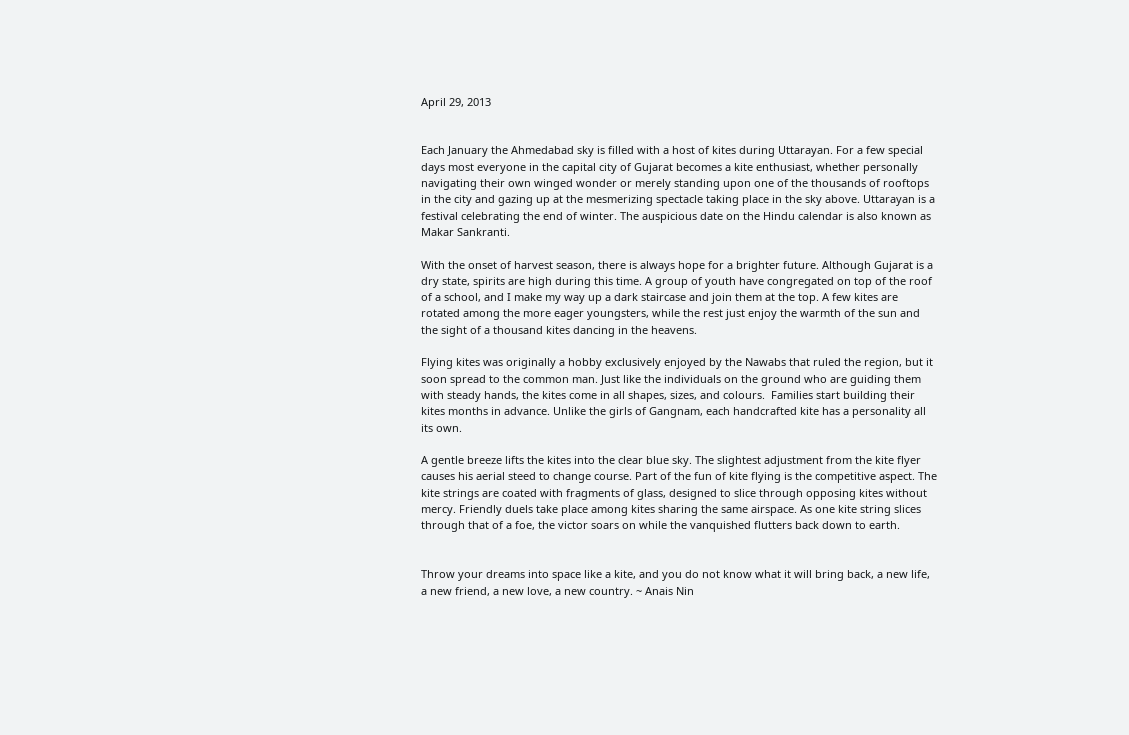April 29, 2013


Each January the Ahmedabad sky is filled with a host of kites during Uttarayan. For a few special days most everyone in the capital city of Gujarat becomes a kite enthusiast, whether personally navigating their own winged wonder or merely standing upon one of the thousands of rooftops in the city and gazing up at the mesmerizing spectacle taking place in the sky above. Uttarayan is a festival celebrating the end of winter. The auspicious date on the Hindu calendar is also known as Makar Sankranti.

With the onset of harvest season, there is always hope for a brighter future. Although Gujarat is a dry state, spirits are high during this time. A group of youth have congregated on top of the roof of a school, and I make my way up a dark staircase and join them at the top. A few kites are rotated among the more eager youngsters, while the rest just enjoy the warmth of the sun and the sight of a thousand kites dancing in the heavens.

Flying kites was originally a hobby exclusively enjoyed by the Nawabs that ruled the region, but it soon spread to the common man. Just like the individuals on the ground who are guiding them with steady hands, the kites come in all shapes, sizes, and colours.  Families start building their kites months in advance. Unlike the girls of Gangnam, each handcrafted kite has a personality all its own.

A gentle breeze lifts the kites into the clear blue sky. The slightest adjustment from the kite flyer causes his aerial steed to change course. Part of the fun of kite flying is the competitive aspect. The kite strings are coated with fragments of glass, designed to slice through opposing kites without mercy. Friendly duels take place among kites sharing the same airspace. As one kite string slices through that of a foe, the victor soars on while the vanquished flutters back down to earth.


Throw your dreams into space like a kite, and you do not know what it will bring back, a new life, a new friend, a new love, a new country. ~ Anais Nin